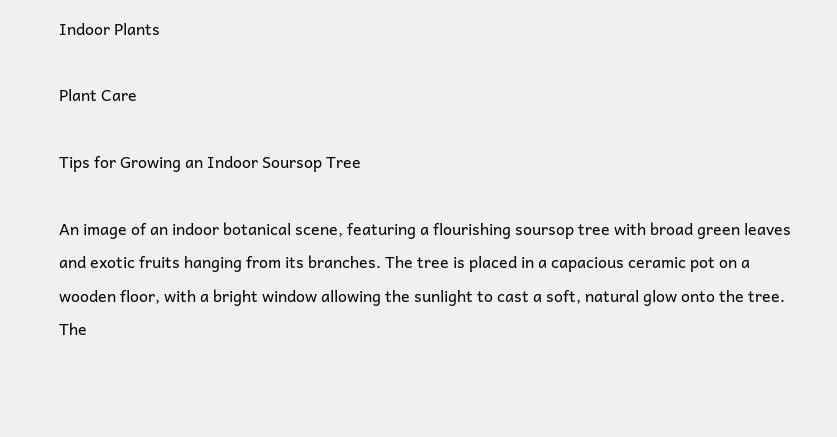Indoor Plants

Plant Care

Tips for Growing an Indoor Soursop Tree

An image of an indoor botanical scene, featuring a flourishing soursop tree with broad green leaves and exotic fruits hanging from its branches. The tree is placed in a capacious ceramic pot on a wooden floor, with a bright window allowing the sunlight to cast a soft, natural glow onto the tree. The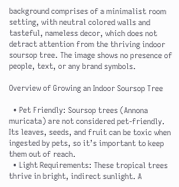background comprises of a minimalist room setting, with neutral colored walls and tasteful, nameless decor, which does not detract attention from the thriving indoor soursop tree. The image shows no presence of people, text, or any brand symbols.

Overview of Growing an Indoor Soursop Tree

  • Pet Friendly: Soursop trees (Annona muricata) are not considered pet-friendly. Its leaves, seeds, and fruit can be toxic when ingested by pets, so it’s important to keep them out of reach.
  • Light Requirements: These tropical trees thrive in bright, indirect sunlight. A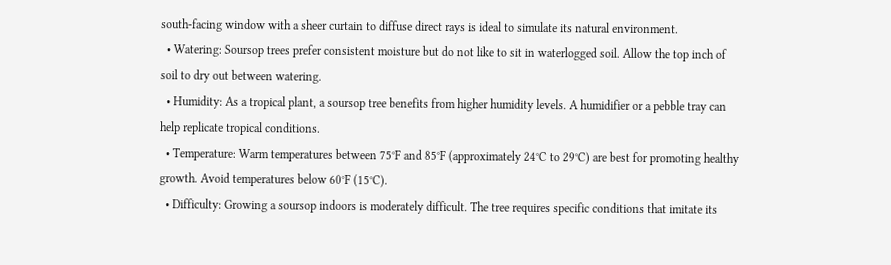south-facing window with a sheer curtain to diffuse direct rays is ideal to simulate its natural environment.
  • Watering: Soursop trees prefer consistent moisture but do not like to sit in waterlogged soil. Allow the top inch of soil to dry out between watering.
  • Humidity: As a tropical plant, a soursop tree benefits from higher humidity levels. A humidifier or a pebble tray can help replicate tropical conditions.
  • Temperature: Warm temperatures between 75°F and 85°F (approximately 24°C to 29°C) are best for promoting healthy growth. Avoid temperatures below 60°F (15°C).
  • Difficulty: Growing a soursop indoors is moderately difficult. The tree requires specific conditions that imitate its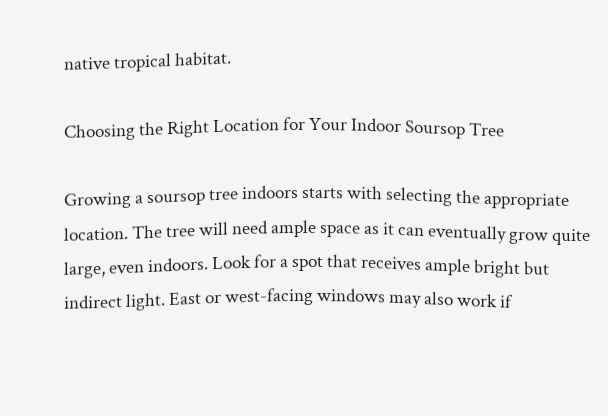native tropical habitat.

Choosing the Right Location for Your Indoor Soursop Tree

Growing a soursop tree indoors starts with selecting the appropriate location. The tree will need ample space as it can eventually grow quite large, even indoors. Look for a spot that receives ample bright but indirect light. East or west-facing windows may also work if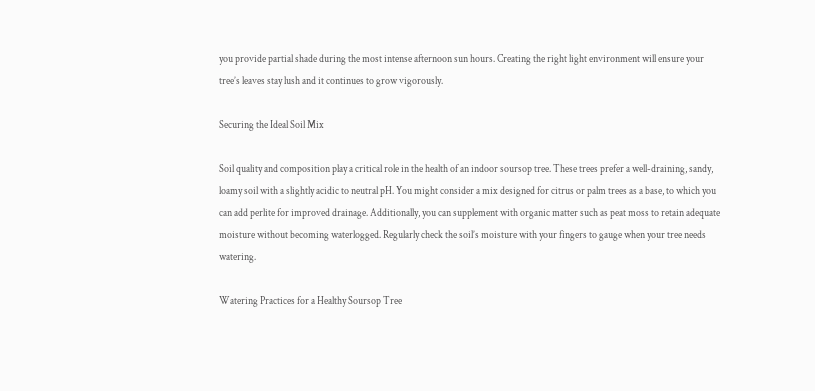you provide partial shade during the most intense afternoon sun hours. Creating the right light environment will ensure your tree’s leaves stay lush and it continues to grow vigorously.

Securing the Ideal Soil Mix

Soil quality and composition play a critical role in the health of an indoor soursop tree. These trees prefer a well-draining, sandy, loamy soil with a slightly acidic to neutral pH. You might consider a mix designed for citrus or palm trees as a base, to which you can add perlite for improved drainage. Additionally, you can supplement with organic matter such as peat moss to retain adequate moisture without becoming waterlogged. Regularly check the soil’s moisture with your fingers to gauge when your tree needs watering.

Watering Practices for a Healthy Soursop Tree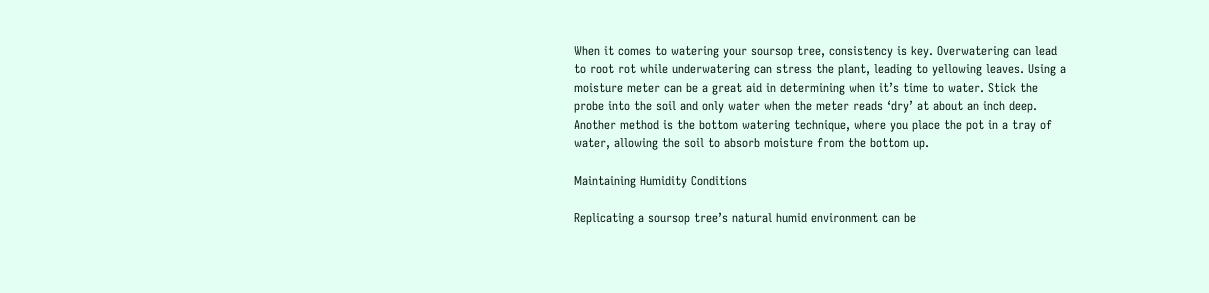When it comes to watering your soursop tree, consistency is key. Overwatering can lead to root rot while underwatering can stress the plant, leading to yellowing leaves. Using a moisture meter can be a great aid in determining when it’s time to water. Stick the probe into the soil and only water when the meter reads ‘dry’ at about an inch deep. Another method is the bottom watering technique, where you place the pot in a tray of water, allowing the soil to absorb moisture from the bottom up.

Maintaining Humidity Conditions

Replicating a soursop tree’s natural humid environment can be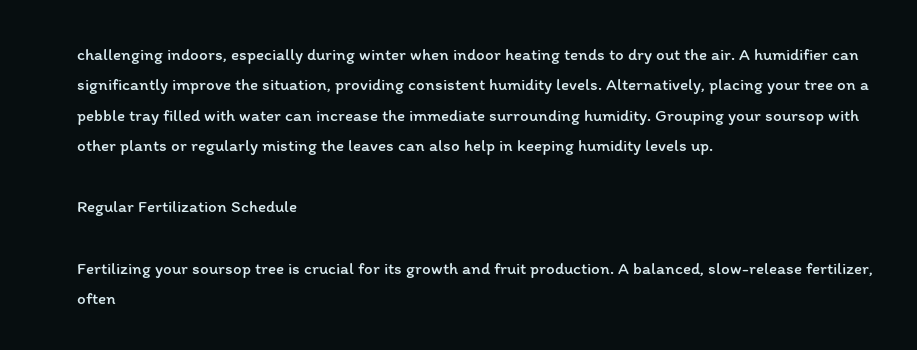challenging indoors, especially during winter when indoor heating tends to dry out the air. A humidifier can significantly improve the situation, providing consistent humidity levels. Alternatively, placing your tree on a pebble tray filled with water can increase the immediate surrounding humidity. Grouping your soursop with other plants or regularly misting the leaves can also help in keeping humidity levels up.

Regular Fertilization Schedule

Fertilizing your soursop tree is crucial for its growth and fruit production. A balanced, slow-release fertilizer, often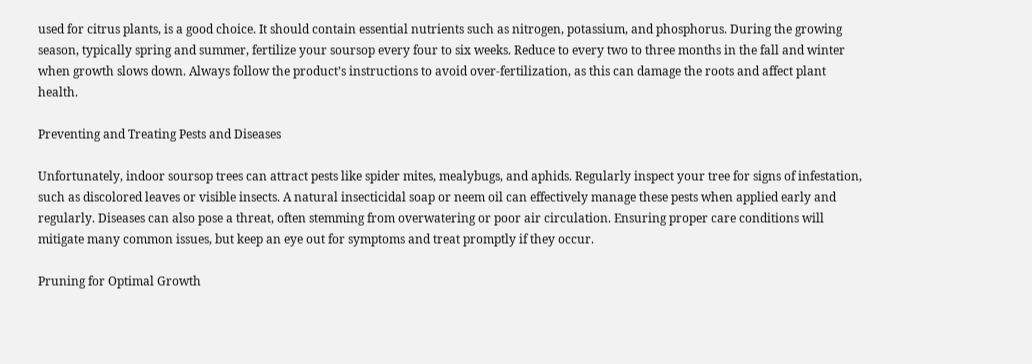used for citrus plants, is a good choice. It should contain essential nutrients such as nitrogen, potassium, and phosphorus. During the growing season, typically spring and summer, fertilize your soursop every four to six weeks. Reduce to every two to three months in the fall and winter when growth slows down. Always follow the product’s instructions to avoid over-fertilization, as this can damage the roots and affect plant health.

Preventing and Treating Pests and Diseases

Unfortunately, indoor soursop trees can attract pests like spider mites, mealybugs, and aphids. Regularly inspect your tree for signs of infestation, such as discolored leaves or visible insects. A natural insecticidal soap or neem oil can effectively manage these pests when applied early and regularly. Diseases can also pose a threat, often stemming from overwatering or poor air circulation. Ensuring proper care conditions will mitigate many common issues, but keep an eye out for symptoms and treat promptly if they occur.

Pruning for Optimal Growth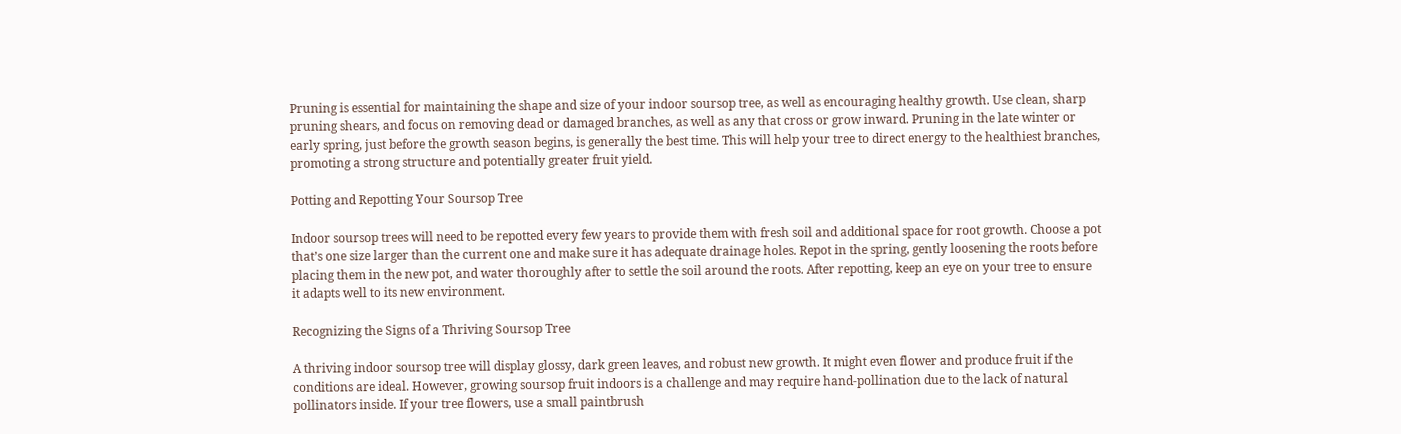Pruning is essential for maintaining the shape and size of your indoor soursop tree, as well as encouraging healthy growth. Use clean, sharp pruning shears, and focus on removing dead or damaged branches, as well as any that cross or grow inward. Pruning in the late winter or early spring, just before the growth season begins, is generally the best time. This will help your tree to direct energy to the healthiest branches, promoting a strong structure and potentially greater fruit yield.

Potting and Repotting Your Soursop Tree

Indoor soursop trees will need to be repotted every few years to provide them with fresh soil and additional space for root growth. Choose a pot that’s one size larger than the current one and make sure it has adequate drainage holes. Repot in the spring, gently loosening the roots before placing them in the new pot, and water thoroughly after to settle the soil around the roots. After repotting, keep an eye on your tree to ensure it adapts well to its new environment.

Recognizing the Signs of a Thriving Soursop Tree

A thriving indoor soursop tree will display glossy, dark green leaves, and robust new growth. It might even flower and produce fruit if the conditions are ideal. However, growing soursop fruit indoors is a challenge and may require hand-pollination due to the lack of natural pollinators inside. If your tree flowers, use a small paintbrush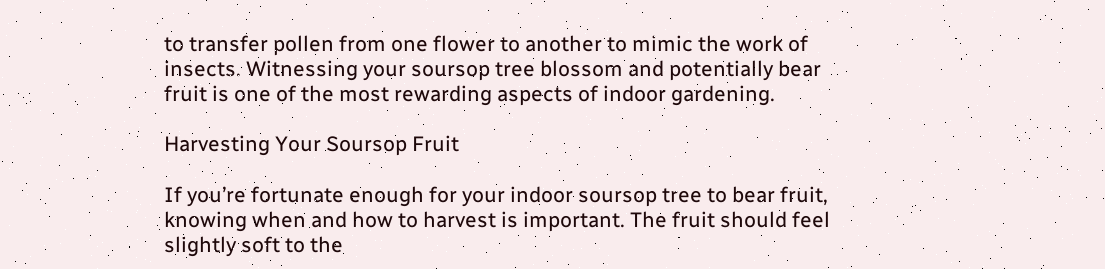to transfer pollen from one flower to another to mimic the work of insects. Witnessing your soursop tree blossom and potentially bear fruit is one of the most rewarding aspects of indoor gardening.

Harvesting Your Soursop Fruit

If you’re fortunate enough for your indoor soursop tree to bear fruit, knowing when and how to harvest is important. The fruit should feel slightly soft to the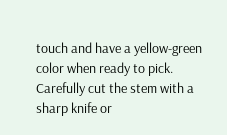touch and have a yellow-green color when ready to pick. Carefully cut the stem with a sharp knife or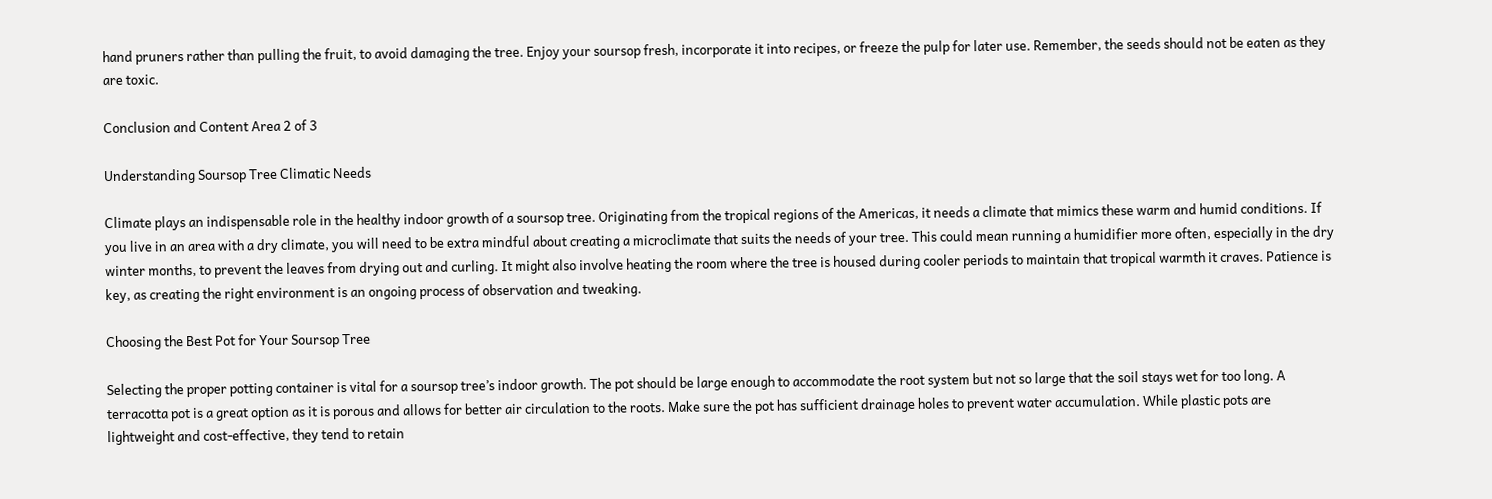hand pruners rather than pulling the fruit, to avoid damaging the tree. Enjoy your soursop fresh, incorporate it into recipes, or freeze the pulp for later use. Remember, the seeds should not be eaten as they are toxic.

Conclusion and Content Area 2 of 3

Understanding Soursop Tree Climatic Needs

Climate plays an indispensable role in the healthy indoor growth of a soursop tree. Originating from the tropical regions of the Americas, it needs a climate that mimics these warm and humid conditions. If you live in an area with a dry climate, you will need to be extra mindful about creating a microclimate that suits the needs of your tree. This could mean running a humidifier more often, especially in the dry winter months, to prevent the leaves from drying out and curling. It might also involve heating the room where the tree is housed during cooler periods to maintain that tropical warmth it craves. Patience is key, as creating the right environment is an ongoing process of observation and tweaking.

Choosing the Best Pot for Your Soursop Tree

Selecting the proper potting container is vital for a soursop tree’s indoor growth. The pot should be large enough to accommodate the root system but not so large that the soil stays wet for too long. A terracotta pot is a great option as it is porous and allows for better air circulation to the roots. Make sure the pot has sufficient drainage holes to prevent water accumulation. While plastic pots are lightweight and cost-effective, they tend to retain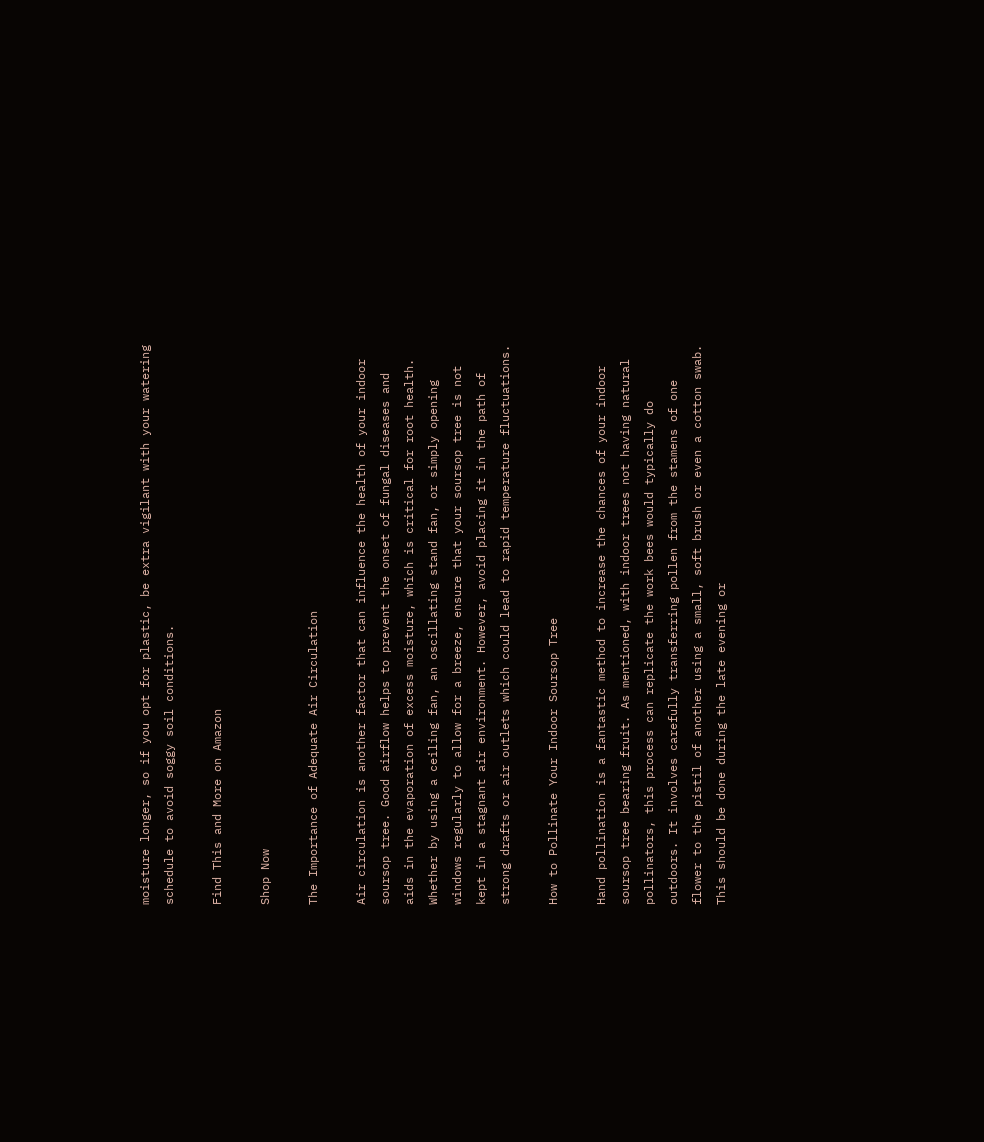moisture longer, so if you opt for plastic, be extra vigilant with your watering schedule to avoid soggy soil conditions.

Find This and More on Amazon

Shop Now

The Importance of Adequate Air Circulation

Air circulation is another factor that can influence the health of your indoor soursop tree. Good airflow helps to prevent the onset of fungal diseases and aids in the evaporation of excess moisture, which is critical for root health. Whether by using a ceiling fan, an oscillating stand fan, or simply opening windows regularly to allow for a breeze, ensure that your soursop tree is not kept in a stagnant air environment. However, avoid placing it in the path of strong drafts or air outlets which could lead to rapid temperature fluctuations.

How to Pollinate Your Indoor Soursop Tree

Hand pollination is a fantastic method to increase the chances of your indoor soursop tree bearing fruit. As mentioned, with indoor trees not having natural pollinators, this process can replicate the work bees would typically do outdoors. It involves carefully transferring pollen from the stamens of one flower to the pistil of another using a small, soft brush or even a cotton swab. This should be done during the late evening or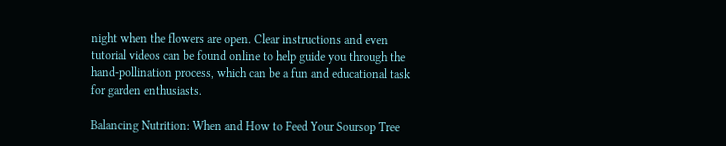night when the flowers are open. Clear instructions and even tutorial videos can be found online to help guide you through the hand-pollination process, which can be a fun and educational task for garden enthusiasts.

Balancing Nutrition: When and How to Feed Your Soursop Tree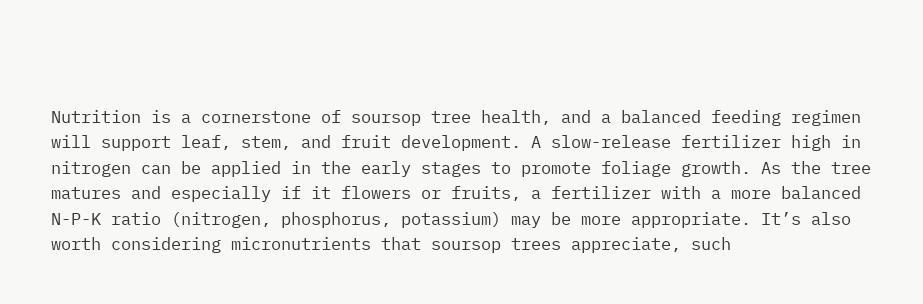Nutrition is a cornerstone of soursop tree health, and a balanced feeding regimen will support leaf, stem, and fruit development. A slow-release fertilizer high in nitrogen can be applied in the early stages to promote foliage growth. As the tree matures and especially if it flowers or fruits, a fertilizer with a more balanced N-P-K ratio (nitrogen, phosphorus, potassium) may be more appropriate. It’s also worth considering micronutrients that soursop trees appreciate, such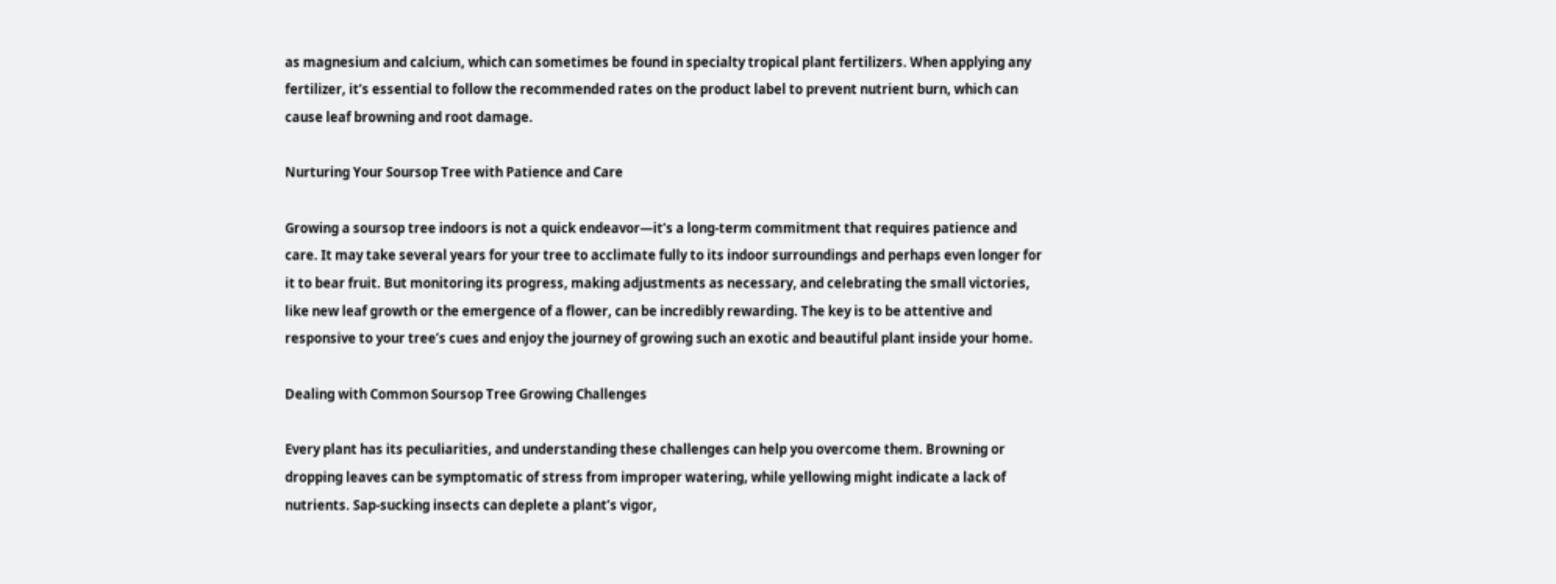as magnesium and calcium, which can sometimes be found in specialty tropical plant fertilizers. When applying any fertilizer, it’s essential to follow the recommended rates on the product label to prevent nutrient burn, which can cause leaf browning and root damage.

Nurturing Your Soursop Tree with Patience and Care

Growing a soursop tree indoors is not a quick endeavor—it’s a long-term commitment that requires patience and care. It may take several years for your tree to acclimate fully to its indoor surroundings and perhaps even longer for it to bear fruit. But monitoring its progress, making adjustments as necessary, and celebrating the small victories, like new leaf growth or the emergence of a flower, can be incredibly rewarding. The key is to be attentive and responsive to your tree’s cues and enjoy the journey of growing such an exotic and beautiful plant inside your home.

Dealing with Common Soursop Tree Growing Challenges

Every plant has its peculiarities, and understanding these challenges can help you overcome them. Browning or dropping leaves can be symptomatic of stress from improper watering, while yellowing might indicate a lack of nutrients. Sap-sucking insects can deplete a plant’s vigor,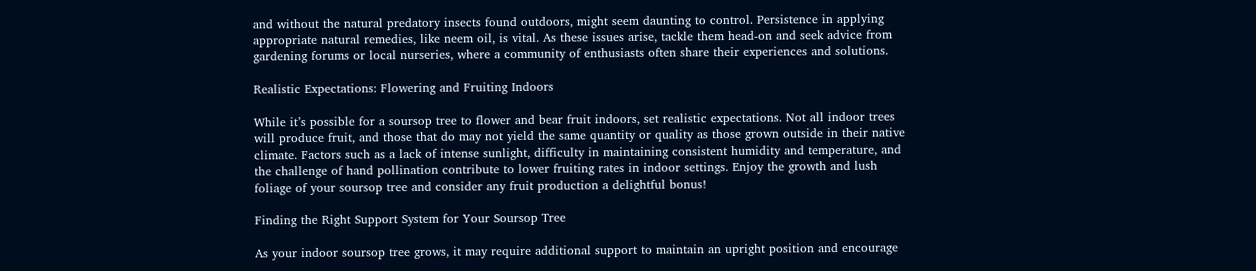and without the natural predatory insects found outdoors, might seem daunting to control. Persistence in applying appropriate natural remedies, like neem oil, is vital. As these issues arise, tackle them head-on and seek advice from gardening forums or local nurseries, where a community of enthusiasts often share their experiences and solutions.

Realistic Expectations: Flowering and Fruiting Indoors

While it’s possible for a soursop tree to flower and bear fruit indoors, set realistic expectations. Not all indoor trees will produce fruit, and those that do may not yield the same quantity or quality as those grown outside in their native climate. Factors such as a lack of intense sunlight, difficulty in maintaining consistent humidity and temperature, and the challenge of hand pollination contribute to lower fruiting rates in indoor settings. Enjoy the growth and lush foliage of your soursop tree and consider any fruit production a delightful bonus!

Finding the Right Support System for Your Soursop Tree

As your indoor soursop tree grows, it may require additional support to maintain an upright position and encourage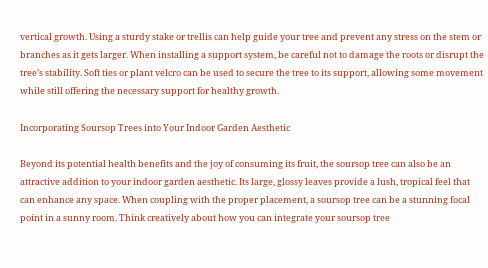vertical growth. Using a sturdy stake or trellis can help guide your tree and prevent any stress on the stem or branches as it gets larger. When installing a support system, be careful not to damage the roots or disrupt the tree’s stability. Soft ties or plant velcro can be used to secure the tree to its support, allowing some movement while still offering the necessary support for healthy growth.

Incorporating Soursop Trees into Your Indoor Garden Aesthetic

Beyond its potential health benefits and the joy of consuming its fruit, the soursop tree can also be an attractive addition to your indoor garden aesthetic. Its large, glossy leaves provide a lush, tropical feel that can enhance any space. When coupling with the proper placement, a soursop tree can be a stunning focal point in a sunny room. Think creatively about how you can integrate your soursop tree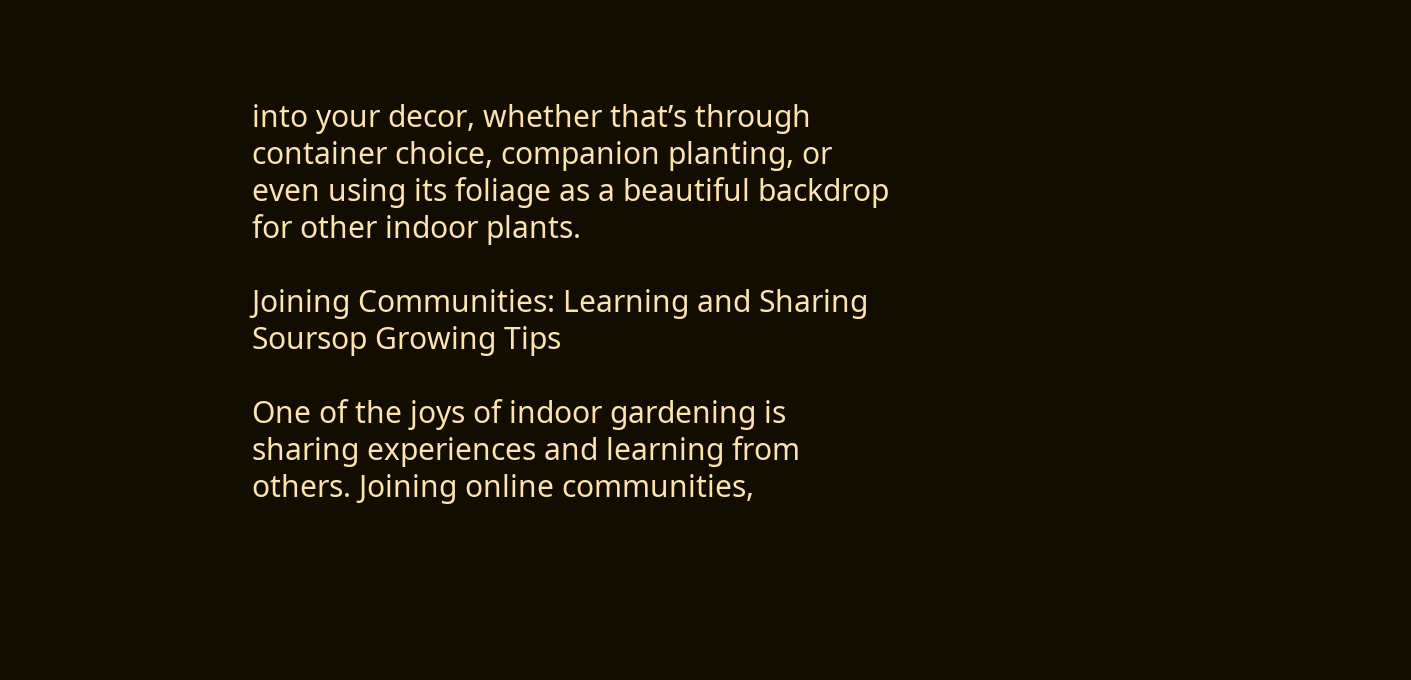into your decor, whether that’s through container choice, companion planting, or even using its foliage as a beautiful backdrop for other indoor plants.

Joining Communities: Learning and Sharing Soursop Growing Tips

One of the joys of indoor gardening is sharing experiences and learning from others. Joining online communities,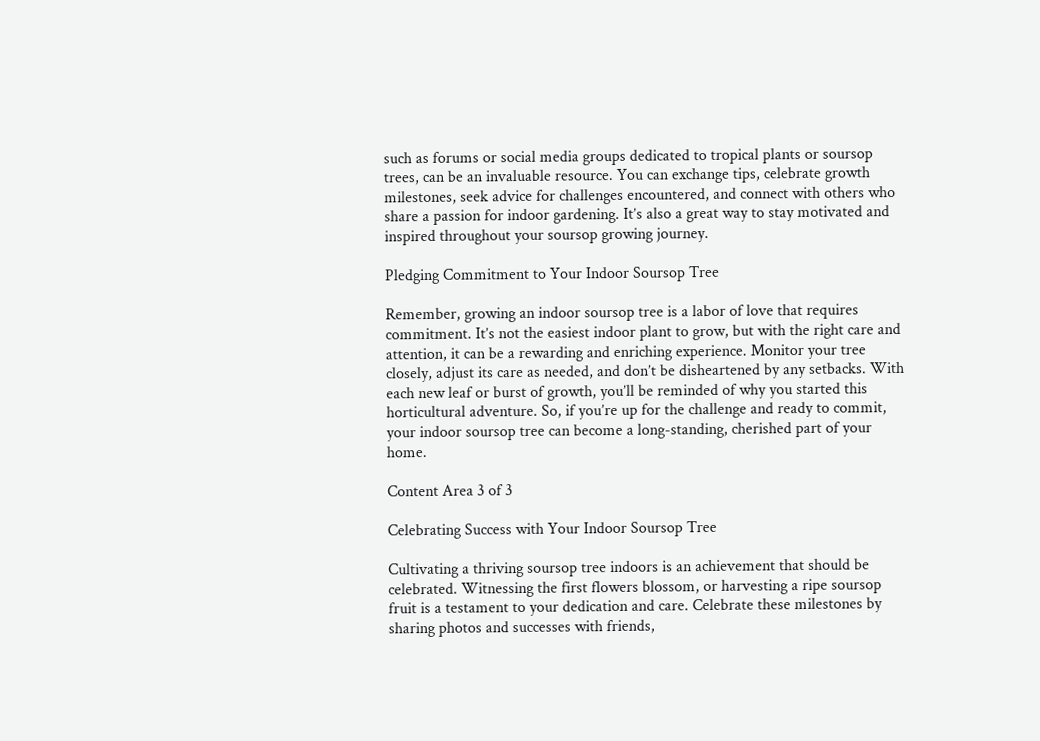such as forums or social media groups dedicated to tropical plants or soursop trees, can be an invaluable resource. You can exchange tips, celebrate growth milestones, seek advice for challenges encountered, and connect with others who share a passion for indoor gardening. It’s also a great way to stay motivated and inspired throughout your soursop growing journey.

Pledging Commitment to Your Indoor Soursop Tree

Remember, growing an indoor soursop tree is a labor of love that requires commitment. It’s not the easiest indoor plant to grow, but with the right care and attention, it can be a rewarding and enriching experience. Monitor your tree closely, adjust its care as needed, and don’t be disheartened by any setbacks. With each new leaf or burst of growth, you’ll be reminded of why you started this horticultural adventure. So, if you’re up for the challenge and ready to commit, your indoor soursop tree can become a long-standing, cherished part of your home.

Content Area 3 of 3

Celebrating Success with Your Indoor Soursop Tree

Cultivating a thriving soursop tree indoors is an achievement that should be celebrated. Witnessing the first flowers blossom, or harvesting a ripe soursop fruit is a testament to your dedication and care. Celebrate these milestones by sharing photos and successes with friends,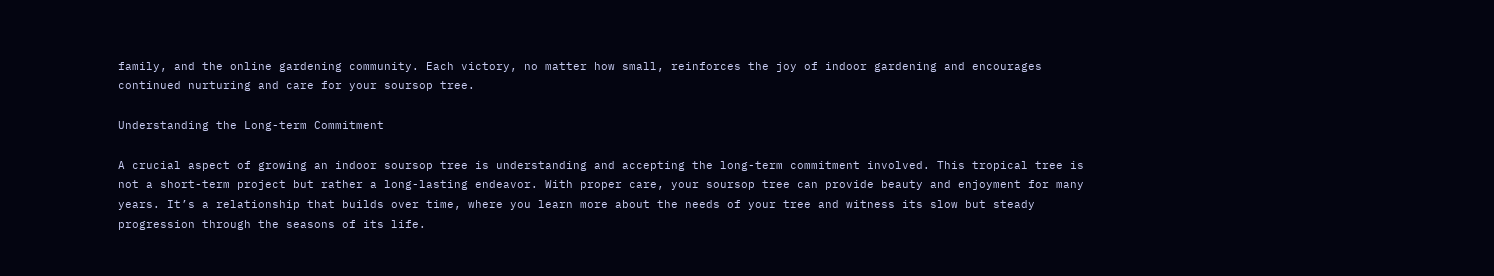family, and the online gardening community. Each victory, no matter how small, reinforces the joy of indoor gardening and encourages continued nurturing and care for your soursop tree.

Understanding the Long-term Commitment

A crucial aspect of growing an indoor soursop tree is understanding and accepting the long-term commitment involved. This tropical tree is not a short-term project but rather a long-lasting endeavor. With proper care, your soursop tree can provide beauty and enjoyment for many years. It’s a relationship that builds over time, where you learn more about the needs of your tree and witness its slow but steady progression through the seasons of its life.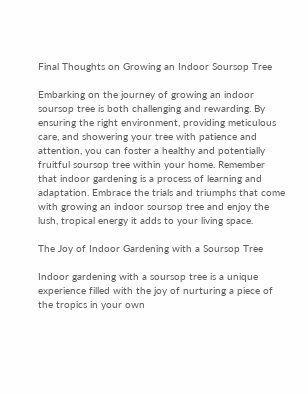Final Thoughts on Growing an Indoor Soursop Tree

Embarking on the journey of growing an indoor soursop tree is both challenging and rewarding. By ensuring the right environment, providing meticulous care, and showering your tree with patience and attention, you can foster a healthy and potentially fruitful soursop tree within your home. Remember that indoor gardening is a process of learning and adaptation. Embrace the trials and triumphs that come with growing an indoor soursop tree and enjoy the lush, tropical energy it adds to your living space.

The Joy of Indoor Gardening with a Soursop Tree

Indoor gardening with a soursop tree is a unique experience filled with the joy of nurturing a piece of the tropics in your own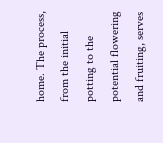home. The process, from the initial potting to the potential flowering and fruiting, serves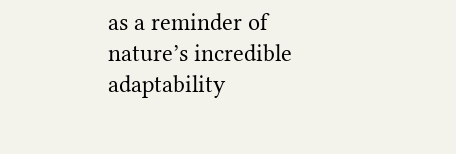as a reminder of nature’s incredible adaptability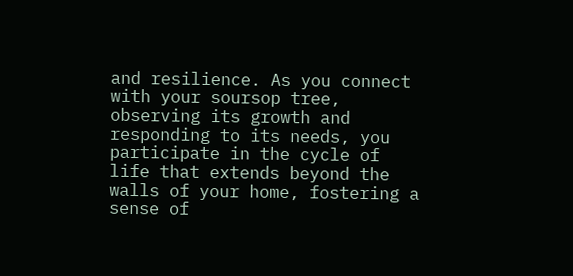and resilience. As you connect with your soursop tree, observing its growth and responding to its needs, you participate in the cycle of life that extends beyond the walls of your home, fostering a sense of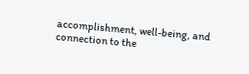accomplishment, well-being, and connection to the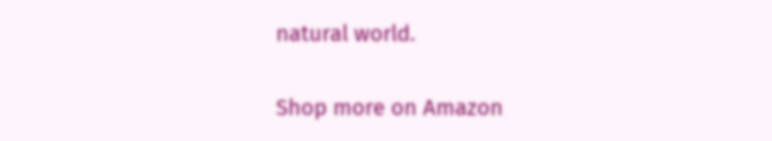natural world.

Shop more on Amazon